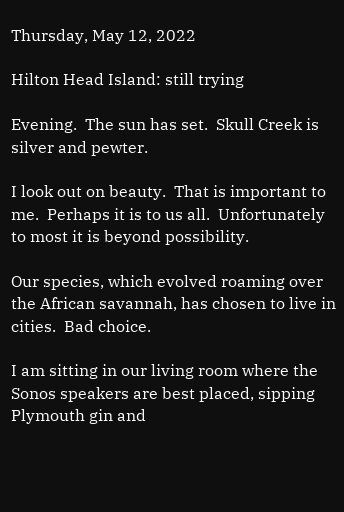Thursday, May 12, 2022

Hilton Head Island: still trying

Evening.  The sun has set.  Skull Creek is silver and pewter.

I look out on beauty.  That is important to me.  Perhaps it is to us all.  Unfortunately to most it is beyond possibility.

Our species, which evolved roaming over the African savannah, has chosen to live in cities.  Bad choice.

I am sitting in our living room where the Sonos speakers are best placed, sipping Plymouth gin and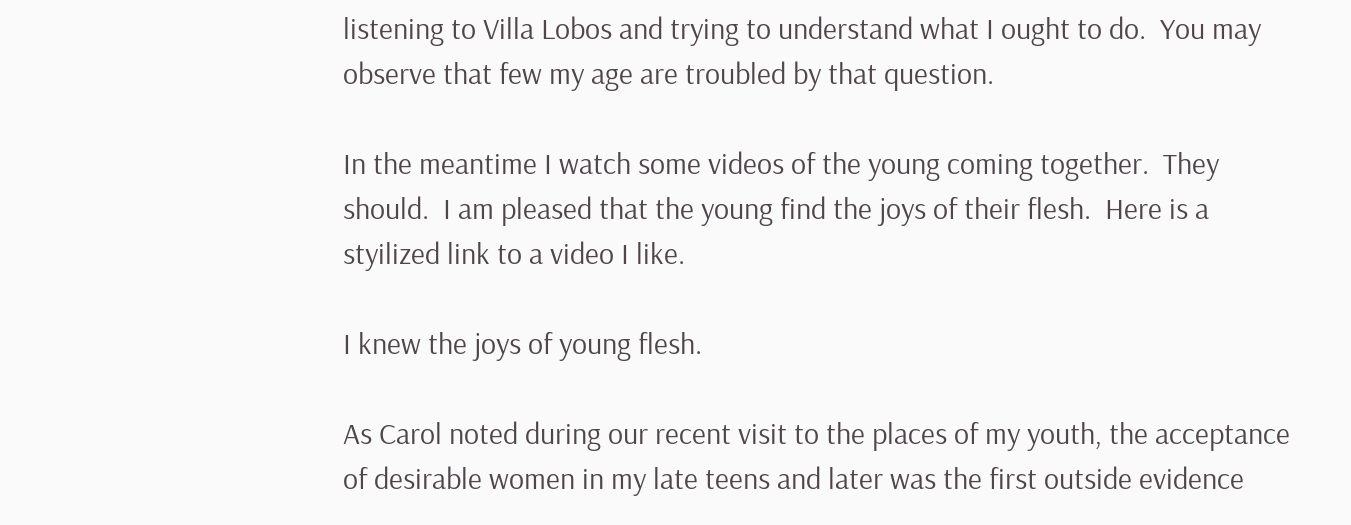listening to Villa Lobos and trying to understand what I ought to do.  You may observe that few my age are troubled by that question.

In the meantime I watch some videos of the young coming together.  They should.  I am pleased that the young find the joys of their flesh.  Here is a styilized link to a video I like.

I knew the joys of young flesh.

As Carol noted during our recent visit to the places of my youth, the acceptance of desirable women in my late teens and later was the first outside evidence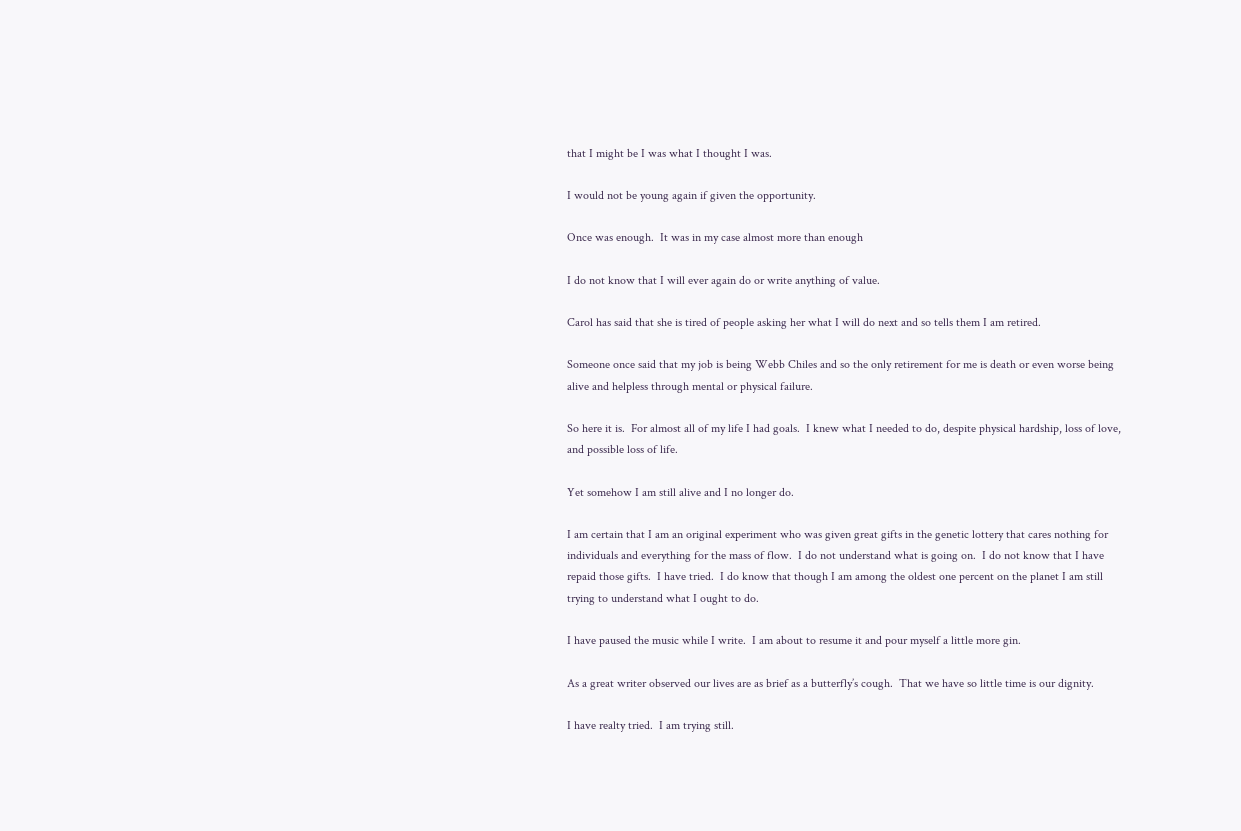that I might be I was what I thought I was.

I would not be young again if given the opportunity.

Once was enough.  It was in my case almost more than enough

I do not know that I will ever again do or write anything of value.

Carol has said that she is tired of people asking her what I will do next and so tells them I am retired.

Someone once said that my job is being Webb Chiles and so the only retirement for me is death or even worse being alive and helpless through mental or physical failure.

So here it is.  For almost all of my life I had goals.  I knew what I needed to do, despite physical hardship, loss of love, and possible loss of life.

Yet somehow I am still alive and I no longer do.

I am certain that I am an original experiment who was given great gifts in the genetic lottery that cares nothing for individuals and everything for the mass of flow.  I do not understand what is going on.  I do not know that I have repaid those gifts.  I have tried.  I do know that though I am among the oldest one percent on the planet I am still trying to understand what I ought to do.

I have paused the music while I write.  I am about to resume it and pour myself a little more gin.

As a great writer observed our lives are as brief as a butterfly’s cough.  That we have so little time is our dignity.

I have realty tried.  I am trying still.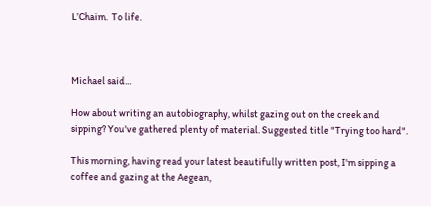L’Chaim.  To life.



Michael said...

How about writing an autobiography, whilst gazing out on the creek and sipping? You've gathered plenty of material. Suggested title "Trying too hard".

This morning, having read your latest beautifully written post, I'm sipping a coffee and gazing at the Aegean,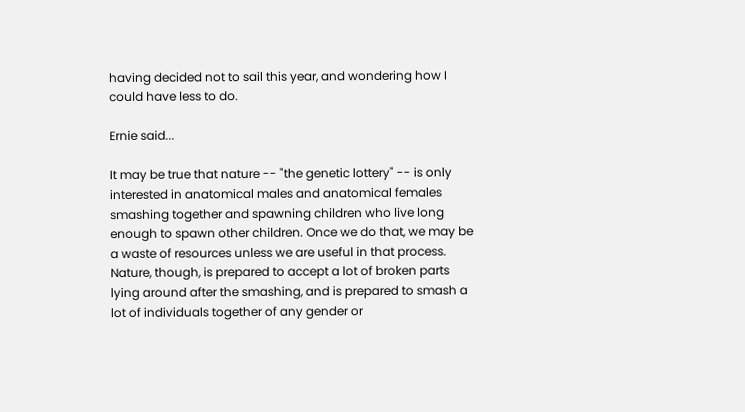having decided not to sail this year, and wondering how I could have less to do.

Ernie said...

It may be true that nature -- "the genetic lottery" -- is only interested in anatomical males and anatomical females smashing together and spawning children who live long enough to spawn other children. Once we do that, we may be a waste of resources unless we are useful in that process. Nature, though, is prepared to accept a lot of broken parts lying around after the smashing, and is prepared to smash a lot of individuals together of any gender or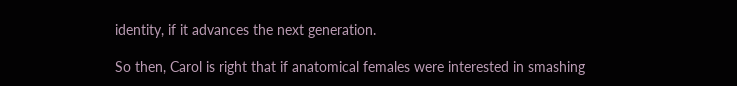identity, if it advances the next generation.

So then, Carol is right that if anatomical females were interested in smashing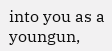into you as a youngun,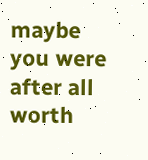maybe you were after all worth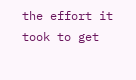the effort it took to get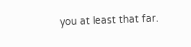you at least that far.